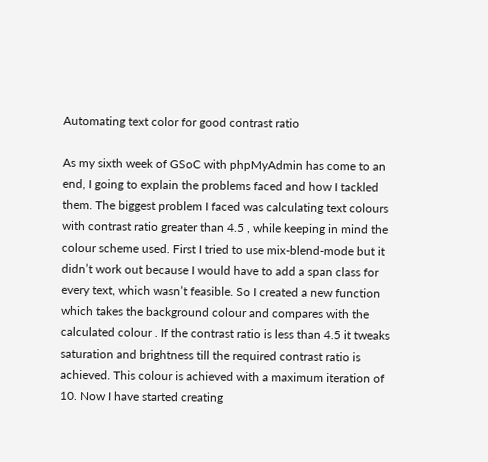Automating text color for good contrast ratio

As my sixth week of GSoC with phpMyAdmin has come to an end, I going to explain the problems faced and how I tackled them. The biggest problem I faced was calculating text colours with contrast ratio greater than 4.5 , while keeping in mind the colour scheme used. First I tried to use mix-blend-mode but it didn’t work out because I would have to add a span class for every text, which wasn’t feasible. So I created a new function which takes the background colour and compares with the calculated colour . If the contrast ratio is less than 4.5 it tweaks saturation and brightness till the required contrast ratio is achieved. This colour is achieved with a maximum iteration of 10. Now I have started creating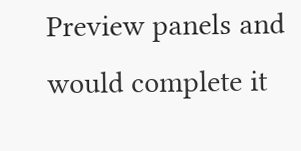Preview panels and would complete it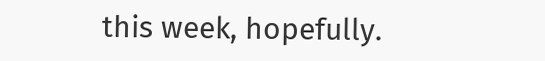this week, hopefully.